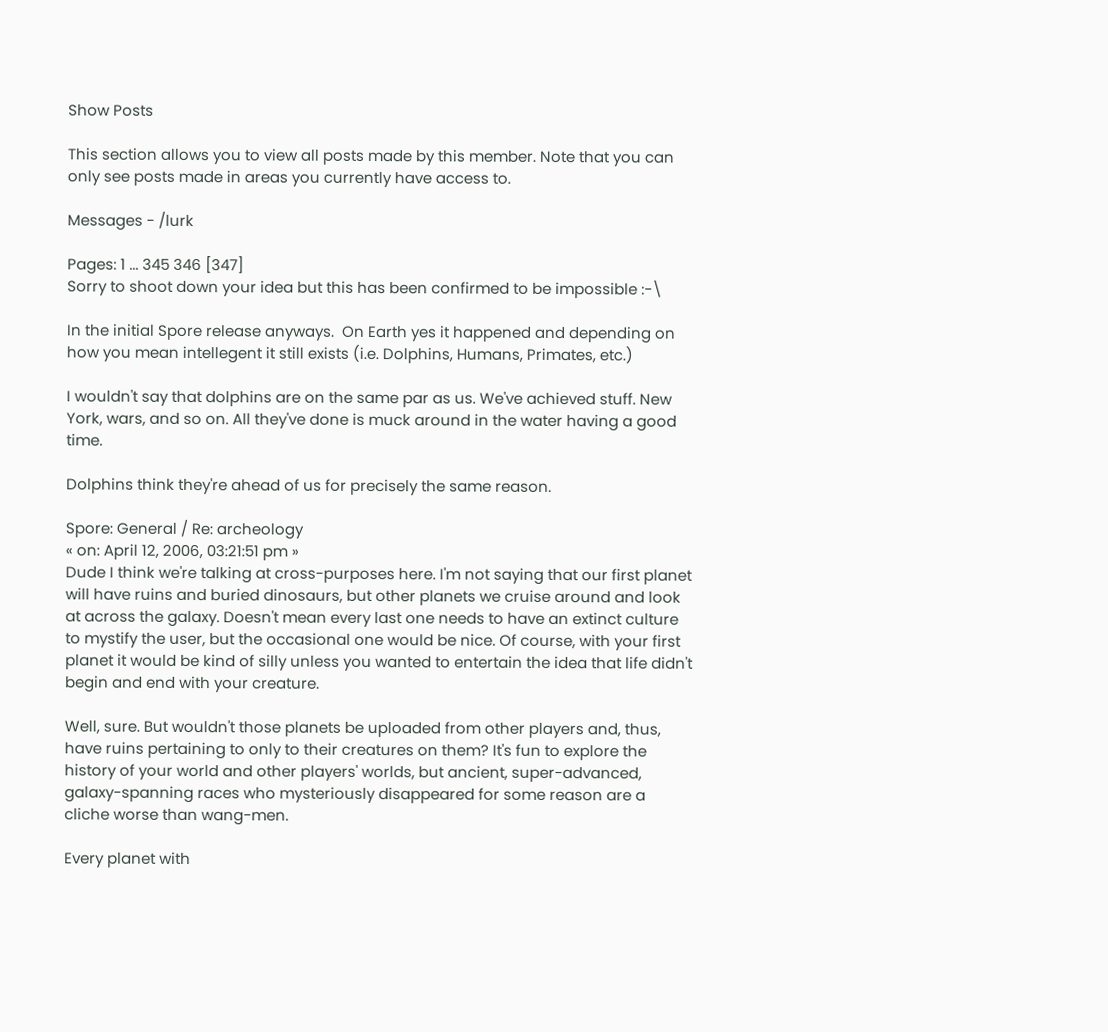Show Posts

This section allows you to view all posts made by this member. Note that you can only see posts made in areas you currently have access to.

Messages - /lurk

Pages: 1 ... 345 346 [347]
Sorry to shoot down your idea but this has been confirmed to be impossible :-\

In the initial Spore release anyways.  On Earth yes it happened and depending on how you mean intellegent it still exists (i.e. Dolphins, Humans, Primates, etc.)

I wouldn't say that dolphins are on the same par as us. We've achieved stuff. New York, wars, and so on. All they've done is muck around in the water having a good time.

Dolphins think they're ahead of us for precisely the same reason.

Spore: General / Re: archeology
« on: April 12, 2006, 03:21:51 pm »
Dude I think we're talking at cross-purposes here. I'm not saying that our first planet will have ruins and buried dinosaurs, but other planets we cruise around and look at across the galaxy. Doesn't mean every last one needs to have an extinct culture to mystify the user, but the occasional one would be nice. Of course, with your first planet it would be kind of silly unless you wanted to entertain the idea that life didn't begin and end with your creature.

Well, sure. But wouldn't those planets be uploaded from other players and, thus, have ruins pertaining to only to their creatures on them? It's fun to explore the history of your world and other players' worlds, but ancient, super-advanced, galaxy-spanning races who mysteriously disappeared for some reason are a cliche worse than wang-men.

Every planet with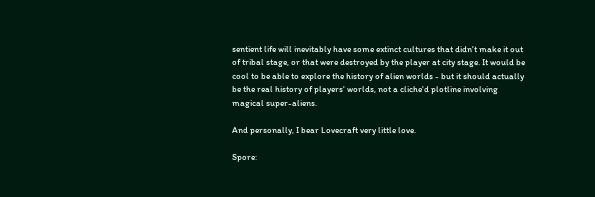sentient life will inevitably have some extinct cultures that didn't make it out of tribal stage, or that were destroyed by the player at city stage. It would be cool to be able to explore the history of alien worlds - but it should actually be the real history of players' worlds, not a cliche'd plotline involving magical super-aliens.

And personally, I bear Lovecraft very little love.

Spore: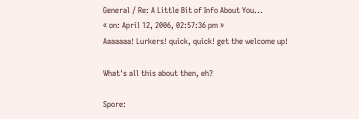General / Re: A Little Bit of Info About You...
« on: April 12, 2006, 02:57:36 pm »
Aaaaaaa! Lurkers! quick, quick! get the welcome up!

What's all this about then, eh?

Spore: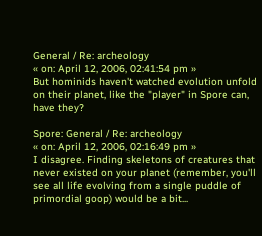General / Re: archeology
« on: April 12, 2006, 02:41:54 pm »
But hominids haven't watched evolution unfold on their planet, like the "player" in Spore can, have they?

Spore: General / Re: archeology
« on: April 12, 2006, 02:16:49 pm »
I disagree. Finding skeletons of creatures that never existed on your planet (remember, you'll see all life evolving from a single puddle of primordial goop) would be a bit...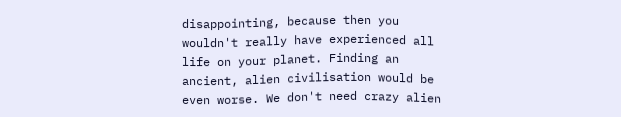disappointing, because then you wouldn't really have experienced all life on your planet. Finding an ancient, alien civilisation would be even worse. We don't need crazy alien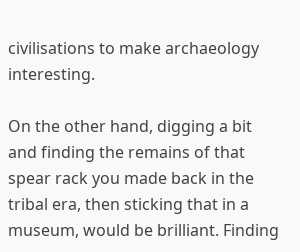civilisations to make archaeology interesting.

On the other hand, digging a bit and finding the remains of that spear rack you made back in the tribal era, then sticking that in a museum, would be brilliant. Finding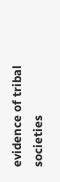evidence of tribal societies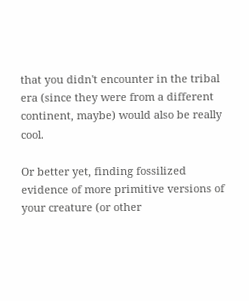that you didn't encounter in the tribal era (since they were from a different continent, maybe) would also be really cool.

Or better yet, finding fossilized evidence of more primitive versions of your creature (or other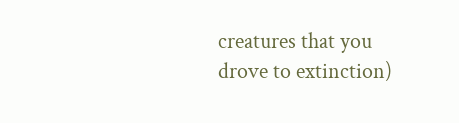creatures that you drove to extinction)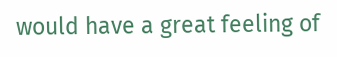would have a great feeling of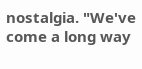nostalgia. "We've come a long way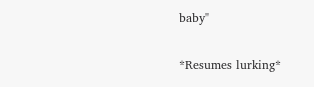baby"

*Resumes lurking*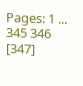Pages: 1 ... 345 346 [347]